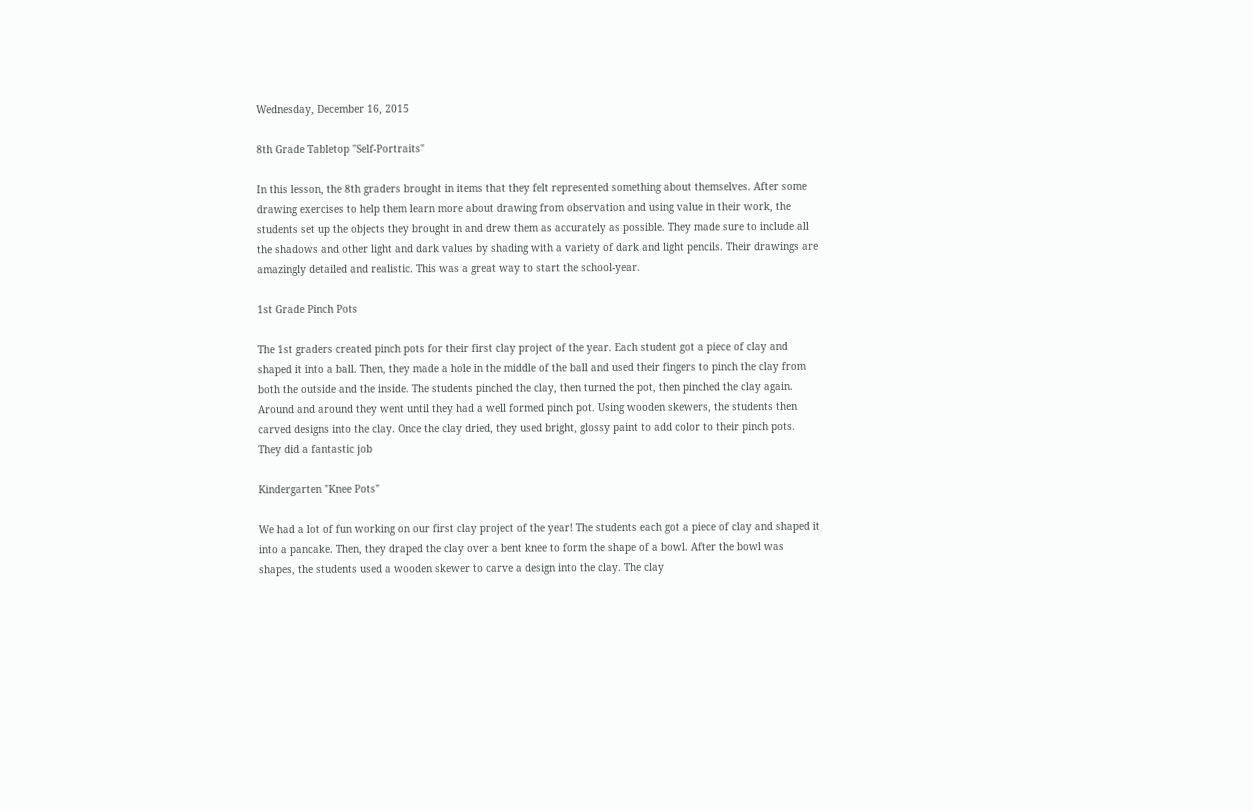Wednesday, December 16, 2015

8th Grade Tabletop "Self-Portraits"

In this lesson, the 8th graders brought in items that they felt represented something about themselves. After some drawing exercises to help them learn more about drawing from observation and using value in their work, the students set up the objects they brought in and drew them as accurately as possible. They made sure to include all the shadows and other light and dark values by shading with a variety of dark and light pencils. Their drawings are amazingly detailed and realistic. This was a great way to start the school-year.

1st Grade Pinch Pots

The 1st graders created pinch pots for their first clay project of the year. Each student got a piece of clay and shaped it into a ball. Then, they made a hole in the middle of the ball and used their fingers to pinch the clay from both the outside and the inside. The students pinched the clay, then turned the pot, then pinched the clay again. Around and around they went until they had a well formed pinch pot. Using wooden skewers, the students then carved designs into the clay. Once the clay dried, they used bright, glossy paint to add color to their pinch pots. They did a fantastic job

Kindergarten "Knee Pots"

We had a lot of fun working on our first clay project of the year! The students each got a piece of clay and shaped it into a pancake. Then, they draped the clay over a bent knee to form the shape of a bowl. After the bowl was shapes, the students used a wooden skewer to carve a design into the clay. The clay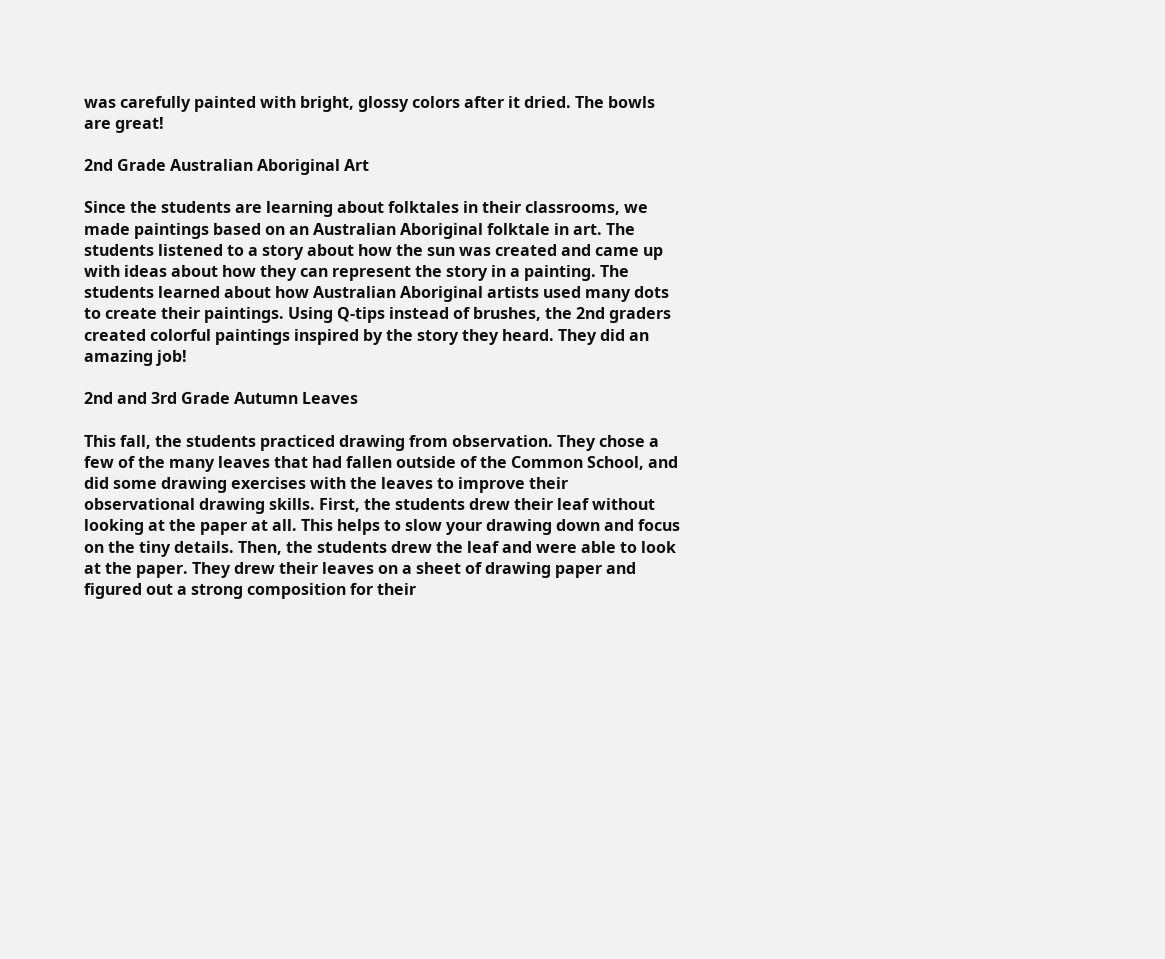was carefully painted with bright, glossy colors after it dried. The bowls are great!

2nd Grade Australian Aboriginal Art

Since the students are learning about folktales in their classrooms, we made paintings based on an Australian Aboriginal folktale in art. The students listened to a story about how the sun was created and came up with ideas about how they can represent the story in a painting. The students learned about how Australian Aboriginal artists used many dots to create their paintings. Using Q-tips instead of brushes, the 2nd graders created colorful paintings inspired by the story they heard. They did an amazing job!

2nd and 3rd Grade Autumn Leaves

This fall, the students practiced drawing from observation. They chose a few of the many leaves that had fallen outside of the Common School, and did some drawing exercises with the leaves to improve their observational drawing skills. First, the students drew their leaf without looking at the paper at all. This helps to slow your drawing down and focus on the tiny details. Then, the students drew the leaf and were able to look at the paper. They drew their leaves on a sheet of drawing paper and figured out a strong composition for their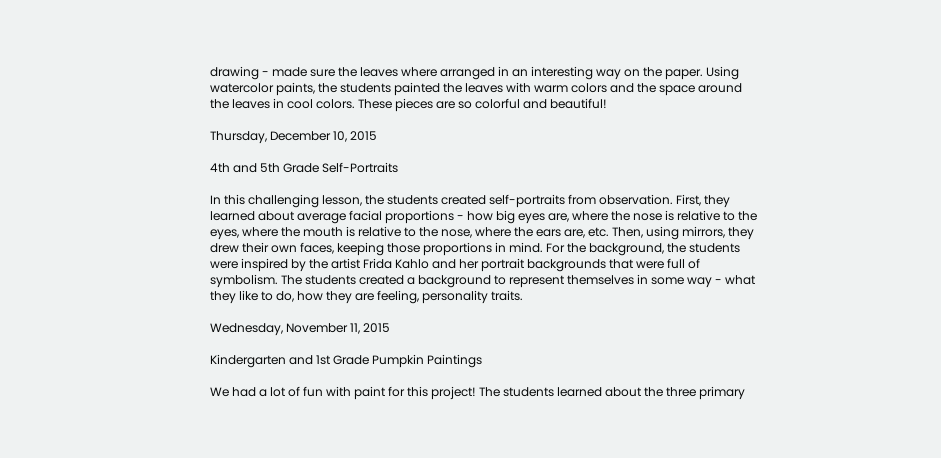drawing - made sure the leaves where arranged in an interesting way on the paper. Using  watercolor paints, the students painted the leaves with warm colors and the space around the leaves in cool colors. These pieces are so colorful and beautiful!

Thursday, December 10, 2015

4th and 5th Grade Self-Portraits

In this challenging lesson, the students created self-portraits from observation. First, they learned about average facial proportions - how big eyes are, where the nose is relative to the eyes, where the mouth is relative to the nose, where the ears are, etc. Then, using mirrors, they drew their own faces, keeping those proportions in mind. For the background, the students were inspired by the artist Frida Kahlo and her portrait backgrounds that were full of symbolism. The students created a background to represent themselves in some way - what they like to do, how they are feeling, personality traits.

Wednesday, November 11, 2015

Kindergarten and 1st Grade Pumpkin Paintings

We had a lot of fun with paint for this project! The students learned about the three primary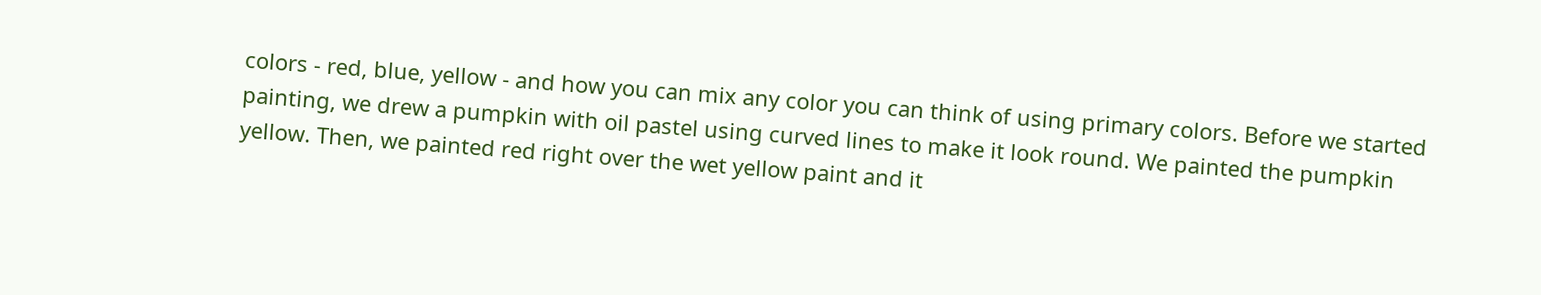colors - red, blue, yellow - and how you can mix any color you can think of using primary colors. Before we started painting, we drew a pumpkin with oil pastel using curved lines to make it look round. We painted the pumpkin yellow. Then, we painted red right over the wet yellow paint and it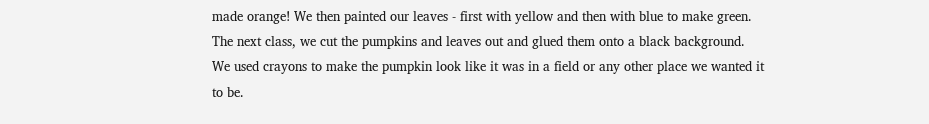made orange! We then painted our leaves - first with yellow and then with blue to make green. The next class, we cut the pumpkins and leaves out and glued them onto a black background. We used crayons to make the pumpkin look like it was in a field or any other place we wanted it to be.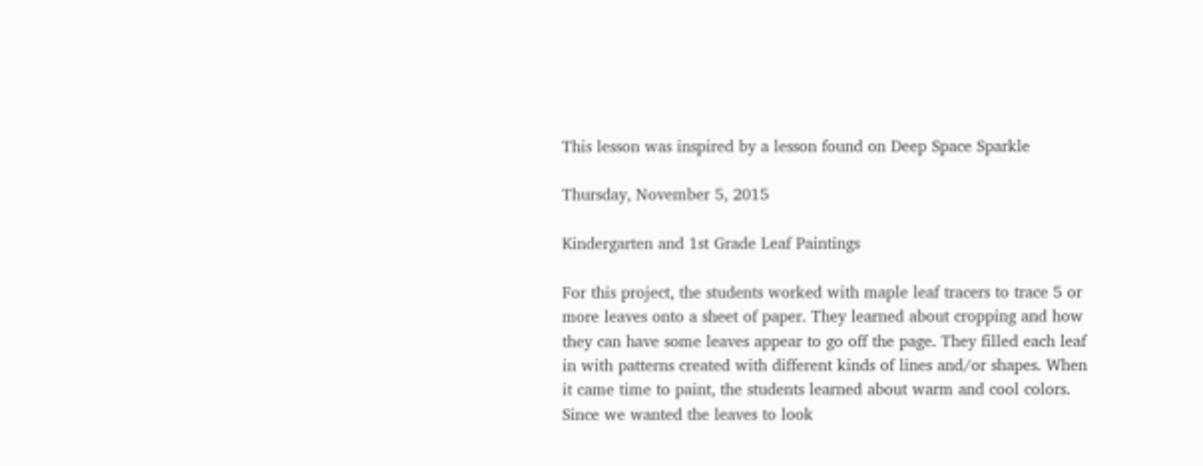This lesson was inspired by a lesson found on Deep Space Sparkle

Thursday, November 5, 2015

Kindergarten and 1st Grade Leaf Paintings

For this project, the students worked with maple leaf tracers to trace 5 or more leaves onto a sheet of paper. They learned about cropping and how they can have some leaves appear to go off the page. They filled each leaf in with patterns created with different kinds of lines and/or shapes. When it came time to paint, the students learned about warm and cool colors. Since we wanted the leaves to look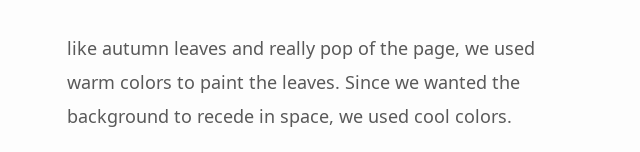like autumn leaves and really pop of the page, we used warm colors to paint the leaves. Since we wanted the background to recede in space, we used cool colors.